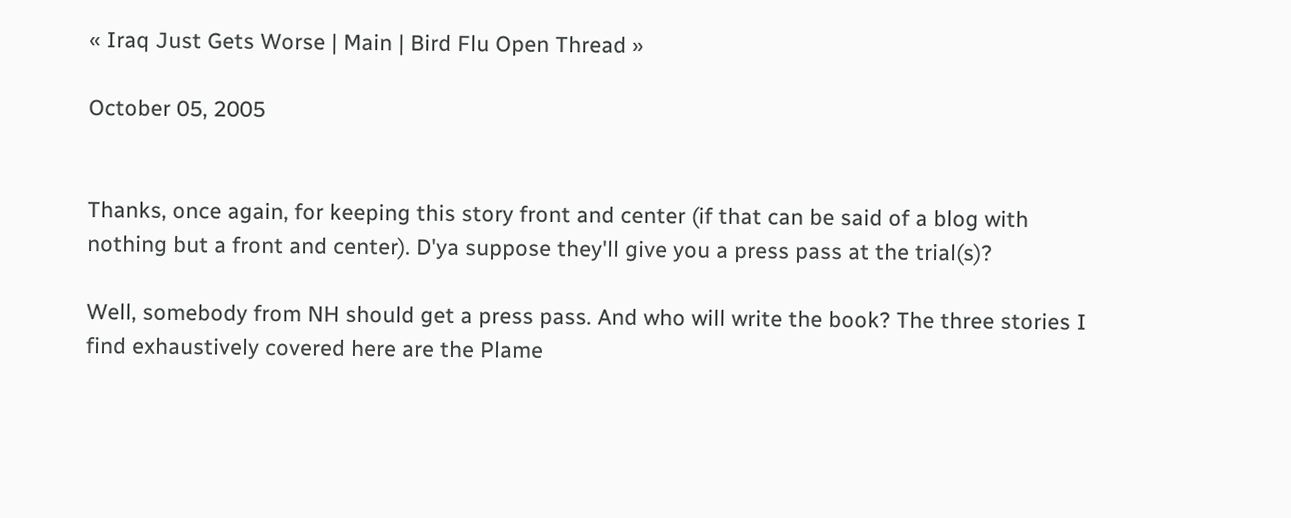« Iraq Just Gets Worse | Main | Bird Flu Open Thread »

October 05, 2005


Thanks, once again, for keeping this story front and center (if that can be said of a blog with nothing but a front and center). D'ya suppose they'll give you a press pass at the trial(s)?

Well, somebody from NH should get a press pass. And who will write the book? The three stories I find exhaustively covered here are the Plame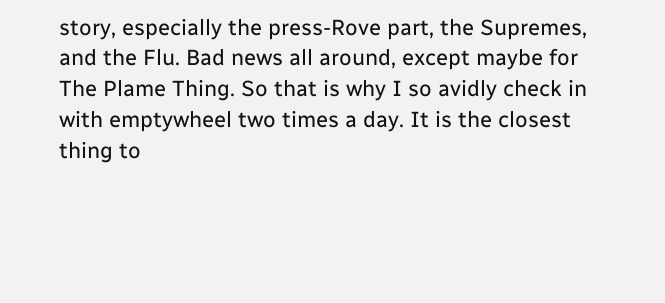story, especially the press-Rove part, the Supremes, and the Flu. Bad news all around, except maybe for The Plame Thing. So that is why I so avidly check in with emptywheel two times a day. It is the closest thing to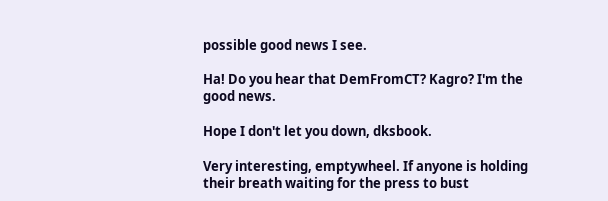possible good news I see.

Ha! Do you hear that DemFromCT? Kagro? I'm the good news.

Hope I don't let you down, dksbook.

Very interesting, emptywheel. If anyone is holding their breath waiting for the press to bust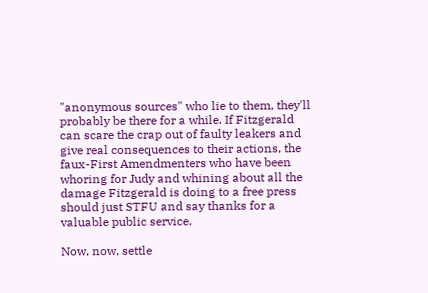"anonymous sources" who lie to them, they'll probably be there for a while. If Fitzgerald can scare the crap out of faulty leakers and give real consequences to their actions, the faux-First Amendmenters who have been whoring for Judy and whining about all the damage Fitzgerald is doing to a free press should just STFU and say thanks for a valuable public service.

Now, now, settle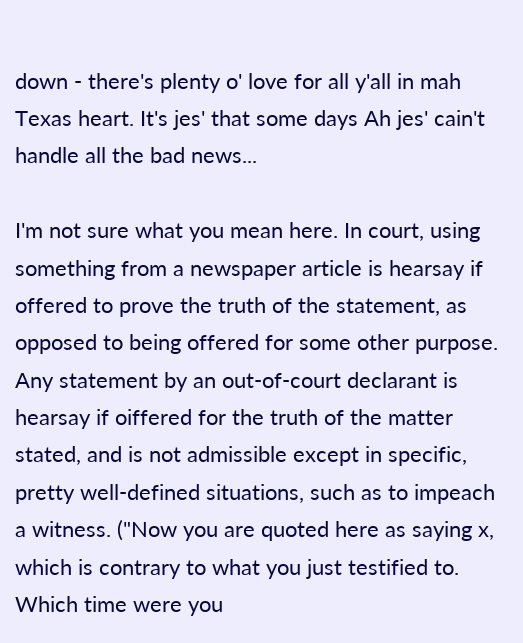down - there's plenty o' love for all y'all in mah Texas heart. It's jes' that some days Ah jes' cain't handle all the bad news...

I'm not sure what you mean here. In court, using something from a newspaper article is hearsay if offered to prove the truth of the statement, as opposed to being offered for some other purpose. Any statement by an out-of-court declarant is hearsay if oiffered for the truth of the matter stated, and is not admissible except in specific, pretty well-defined situations, such as to impeach a witness. ("Now you are quoted here as saying x, which is contrary to what you just testified to. Which time were you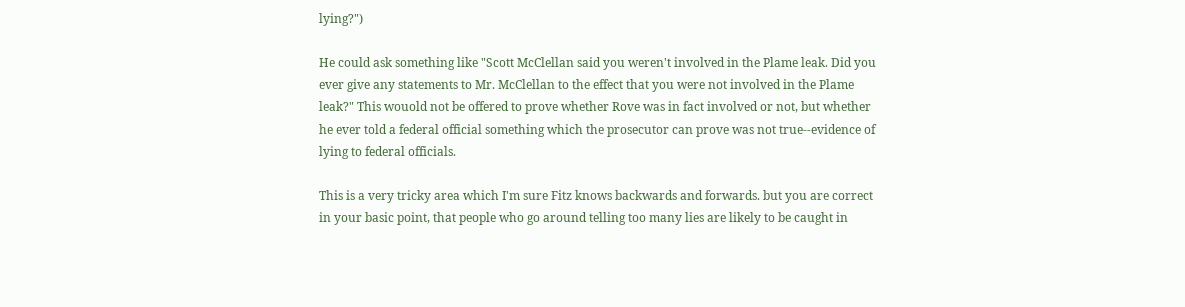lying?")

He could ask something like "Scott McClellan said you weren't involved in the Plame leak. Did you ever give any statements to Mr. McClellan to the effect that you were not involved in the Plame leak?" This wouold not be offered to prove whether Rove was in fact involved or not, but whether he ever told a federal official something which the prosecutor can prove was not true--evidence of lying to federal officials.

This is a very tricky area which I'm sure Fitz knows backwards and forwards. but you are correct in your basic point, that people who go around telling too many lies are likely to be caught in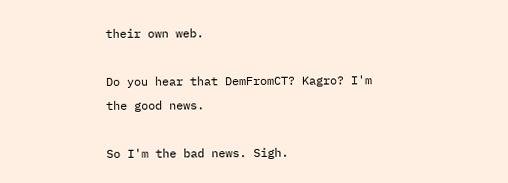their own web.

Do you hear that DemFromCT? Kagro? I'm the good news.

So I'm the bad news. Sigh.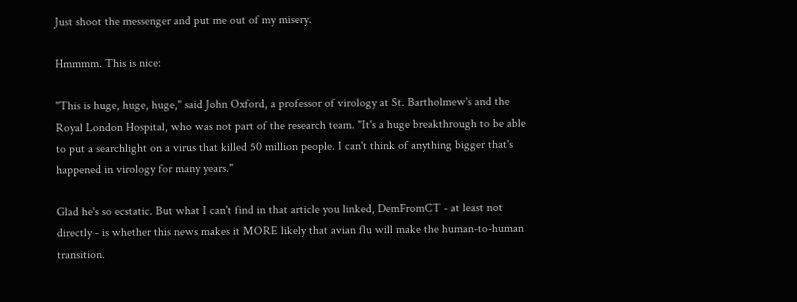Just shoot the messenger and put me out of my misery.

Hmmmm. This is nice:

"This is huge, huge, huge," said John Oxford, a professor of virology at St. Bartholmew's and the Royal London Hospital, who was not part of the research team. "It's a huge breakthrough to be able to put a searchlight on a virus that killed 50 million people. I can't think of anything bigger that's happened in virology for many years."

Glad he's so ecstatic. But what I can't find in that article you linked, DemFromCT - at least not directly - is whether this news makes it MORE likely that avian flu will make the human-to-human transition.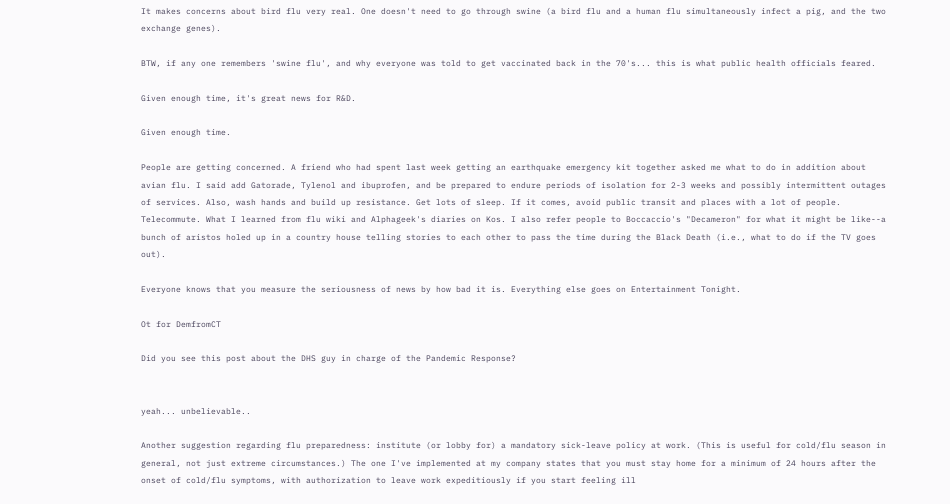It makes concerns about bird flu very real. One doesn't need to go through swine (a bird flu and a human flu simultaneously infect a pig, and the two exchange genes).

BTW, if any one remembers 'swine flu', and why everyone was told to get vaccinated back in the 70's... this is what public health officials feared.

Given enough time, it's great news for R&D.

Given enough time.

People are getting concerned. A friend who had spent last week getting an earthquake emergency kit together asked me what to do in addition about avian flu. I said add Gatorade, Tylenol and ibuprofen, and be prepared to endure periods of isolation for 2-3 weeks and possibly intermittent outages of services. Also, wash hands and build up resistance. Get lots of sleep. If it comes, avoid public transit and places with a lot of people. Telecommute. What I learned from flu wiki and Alphageek's diaries on Kos. I also refer people to Boccaccio's "Decameron" for what it might be like--a bunch of aristos holed up in a country house telling stories to each other to pass the time during the Black Death (i.e., what to do if the TV goes out).

Everyone knows that you measure the seriousness of news by how bad it is. Everything else goes on Entertainment Tonight.

Ot for DemfromCT

Did you see this post about the DHS guy in charge of the Pandemic Response?


yeah... unbelievable..

Another suggestion regarding flu preparedness: institute (or lobby for) a mandatory sick-leave policy at work. (This is useful for cold/flu season in general, not just extreme circumstances.) The one I've implemented at my company states that you must stay home for a minimum of 24 hours after the onset of cold/flu symptoms, with authorization to leave work expeditiously if you start feeling ill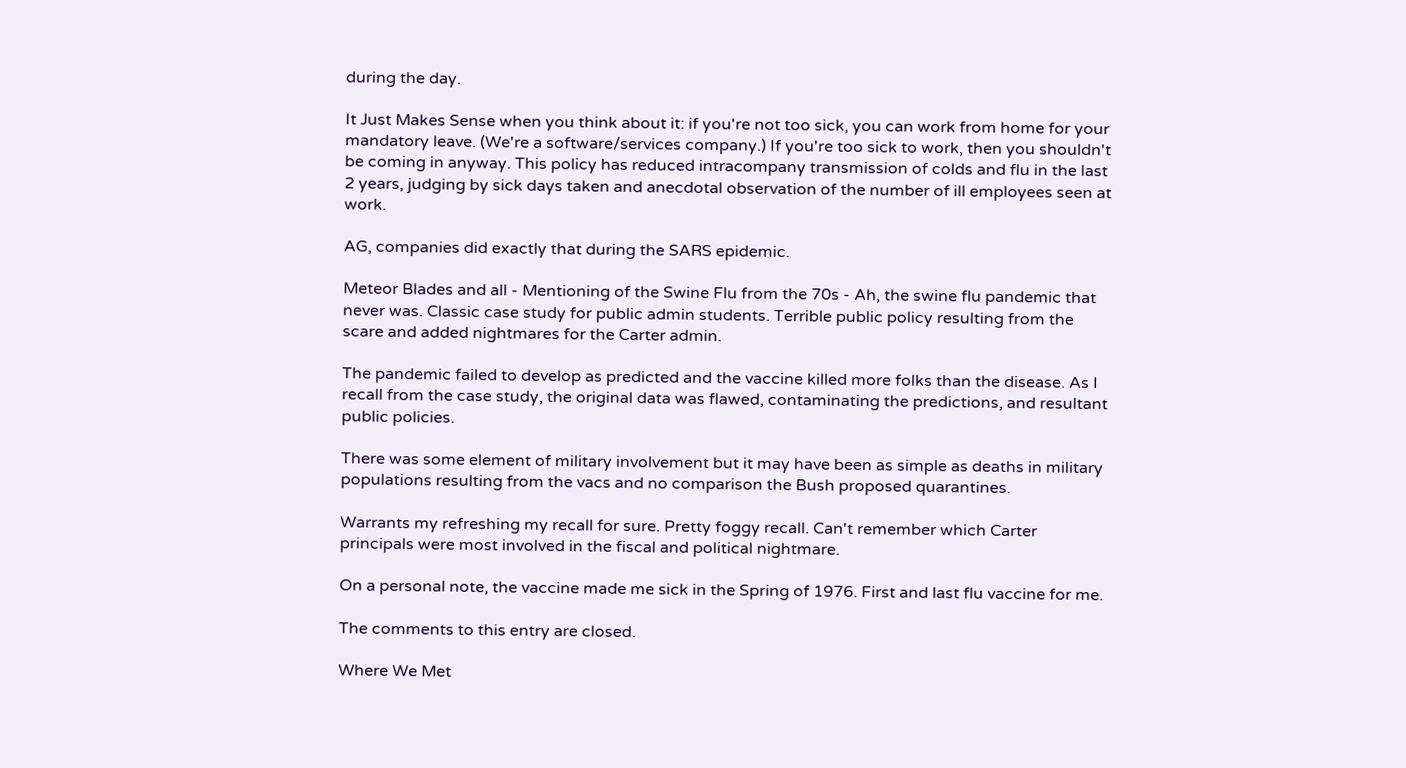during the day.

It Just Makes Sense when you think about it: if you're not too sick, you can work from home for your mandatory leave. (We're a software/services company.) If you're too sick to work, then you shouldn't be coming in anyway. This policy has reduced intracompany transmission of colds and flu in the last 2 years, judging by sick days taken and anecdotal observation of the number of ill employees seen at work.

AG, companies did exactly that during the SARS epidemic.

Meteor Blades and all - Mentioning of the Swine Flu from the 70s - Ah, the swine flu pandemic that never was. Classic case study for public admin students. Terrible public policy resulting from the scare and added nightmares for the Carter admin.

The pandemic failed to develop as predicted and the vaccine killed more folks than the disease. As I recall from the case study, the original data was flawed, contaminating the predictions, and resultant public policies.

There was some element of military involvement but it may have been as simple as deaths in military populations resulting from the vacs and no comparison the Bush proposed quarantines.

Warrants my refreshing my recall for sure. Pretty foggy recall. Can't remember which Carter principals were most involved in the fiscal and political nightmare.

On a personal note, the vaccine made me sick in the Spring of 1976. First and last flu vaccine for me.

The comments to this entry are closed.

Where We Met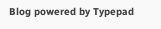Blog powered by Typepad